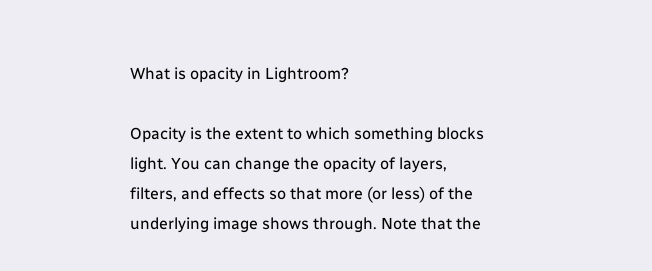What is opacity in Lightroom?

Opacity is the extent to which something blocks light. You can change the opacity of layers, filters, and effects so that more (or less) of the underlying image shows through. Note that the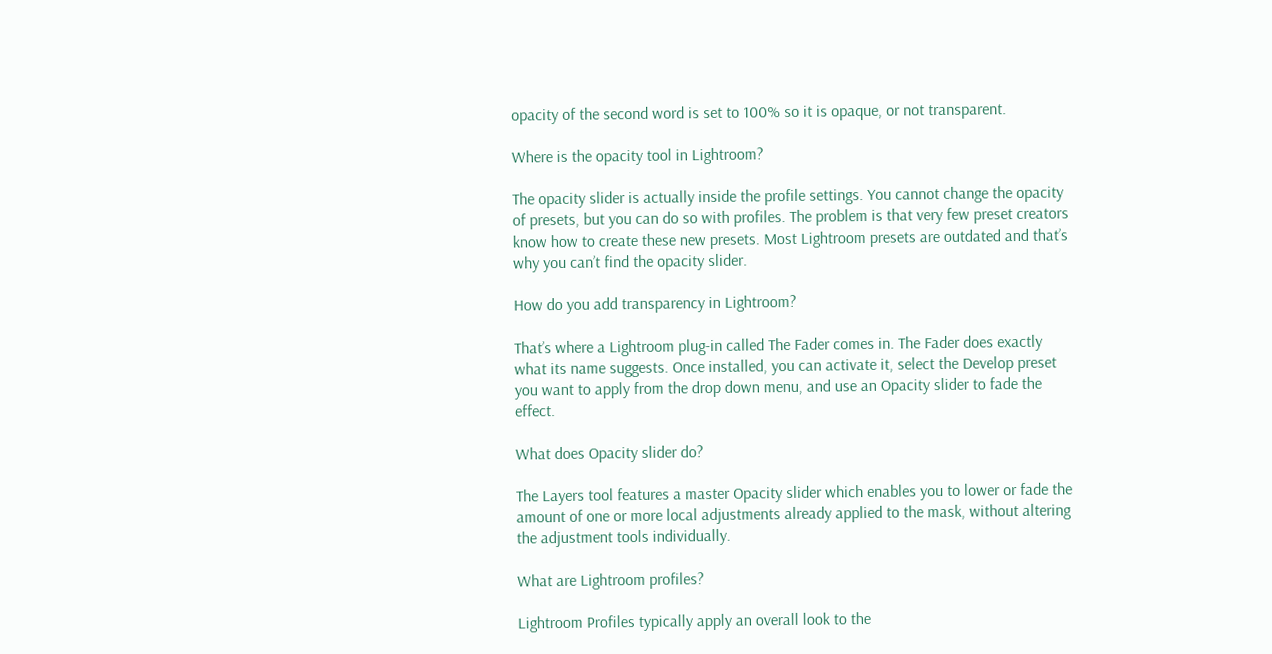opacity of the second word is set to 100% so it is opaque, or not transparent.

Where is the opacity tool in Lightroom?

The opacity slider is actually inside the profile settings. You cannot change the opacity of presets, but you can do so with profiles. The problem is that very few preset creators know how to create these new presets. Most Lightroom presets are outdated and that’s why you can’t find the opacity slider.

How do you add transparency in Lightroom?

That’s where a Lightroom plug-in called The Fader comes in. The Fader does exactly what its name suggests. Once installed, you can activate it, select the Develop preset you want to apply from the drop down menu, and use an Opacity slider to fade the effect.

What does Opacity slider do?

The Layers tool features a master Opacity slider which enables you to lower or fade the amount of one or more local adjustments already applied to the mask, without altering the adjustment tools individually.

What are Lightroom profiles?

Lightroom Profiles typically apply an overall look to the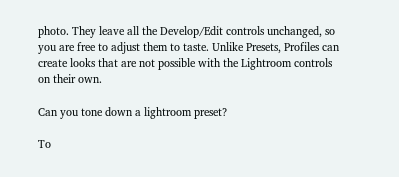photo. They leave all the Develop/Edit controls unchanged, so you are free to adjust them to taste. Unlike Presets, Profiles can create looks that are not possible with the Lightroom controls on their own.

Can you tone down a lightroom preset?

To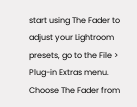start using The Fader to adjust your Lightroom presets, go to the File > Plug-in Extras menu. Choose The Fader from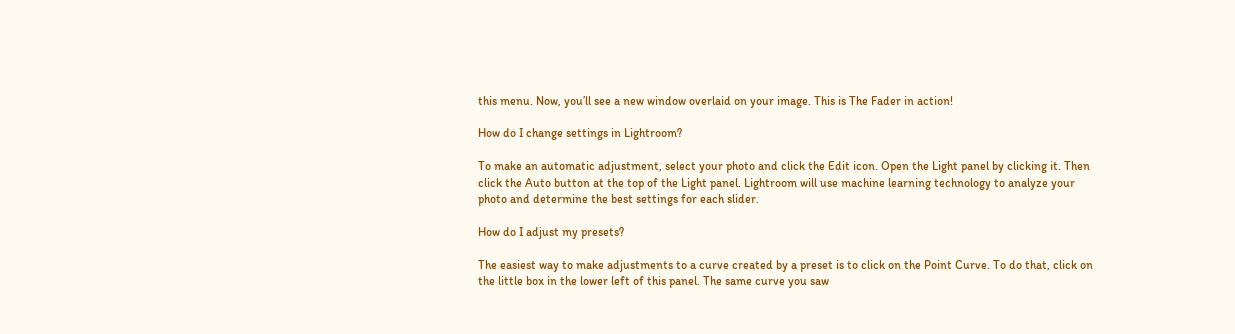this menu. Now, you’ll see a new window overlaid on your image. This is The Fader in action!

How do I change settings in Lightroom?

To make an automatic adjustment, select your photo and click the Edit icon. Open the Light panel by clicking it. Then click the Auto button at the top of the Light panel. Lightroom will use machine learning technology to analyze your photo and determine the best settings for each slider.

How do I adjust my presets?

The easiest way to make adjustments to a curve created by a preset is to click on the Point Curve. To do that, click on the little box in the lower left of this panel. The same curve you saw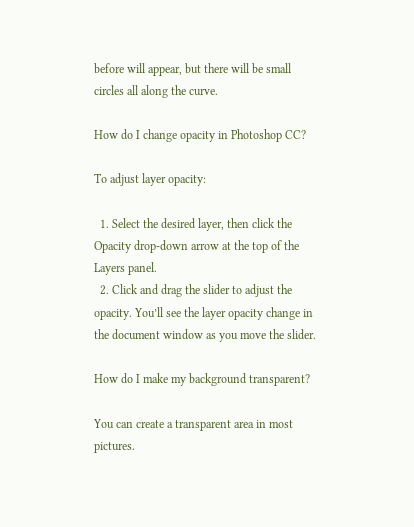before will appear, but there will be small circles all along the curve.

How do I change opacity in Photoshop CC?

To adjust layer opacity:

  1. Select the desired layer, then click the Opacity drop-down arrow at the top of the Layers panel.
  2. Click and drag the slider to adjust the opacity. You’ll see the layer opacity change in the document window as you move the slider.

How do I make my background transparent?

You can create a transparent area in most pictures.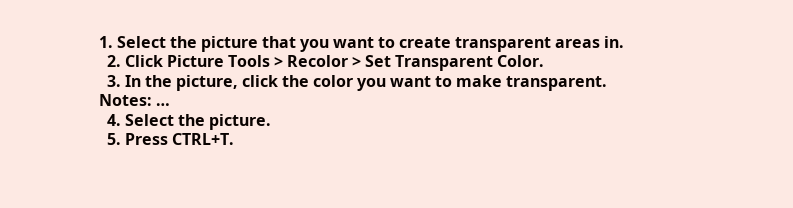1. Select the picture that you want to create transparent areas in.
  2. Click Picture Tools > Recolor > Set Transparent Color.
  3. In the picture, click the color you want to make transparent. Notes: …
  4. Select the picture.
  5. Press CTRL+T.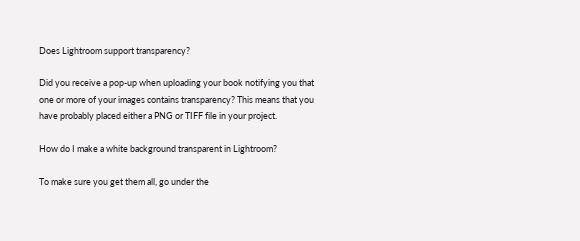Does Lightroom support transparency?

Did you receive a pop-up when uploading your book notifying you that one or more of your images contains transparency? This means that you have probably placed either a PNG or TIFF file in your project.

How do I make a white background transparent in Lightroom?

To make sure you get them all, go under the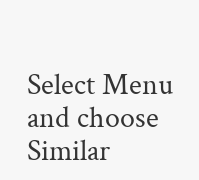Select Menu and choose Similar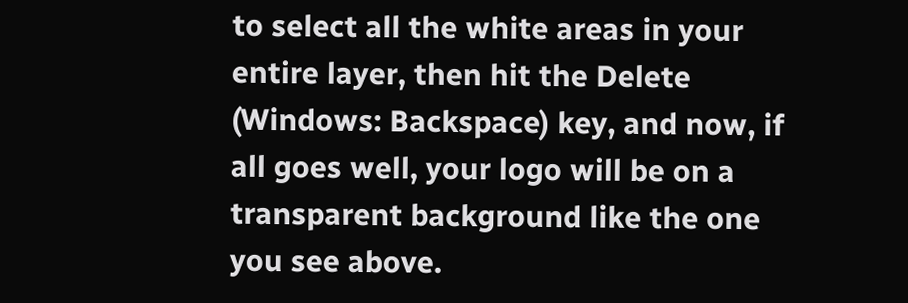to select all the white areas in your entire layer, then hit the Delete (Windows: Backspace) key, and now, if all goes well, your logo will be on a transparent background like the one you see above.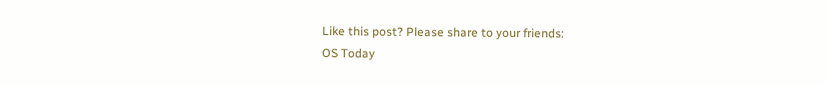Like this post? Please share to your friends:
OS Today